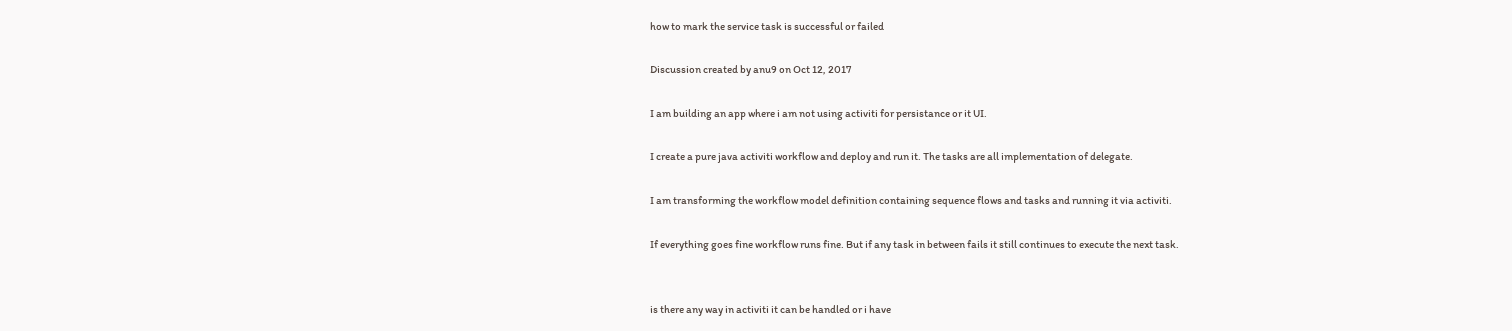how to mark the service task is successful or failed

Discussion created by anu9 on Oct 12, 2017

I am building an app where i am not using activiti for persistance or it UI.

I create a pure java activiti workflow and deploy and run it. The tasks are all implementation of delegate.

I am transforming the workflow model definition containing sequence flows and tasks and running it via activiti.

If everything goes fine workflow runs fine. But if any task in between fails it still continues to execute the next task.


is there any way in activiti it can be handled or i have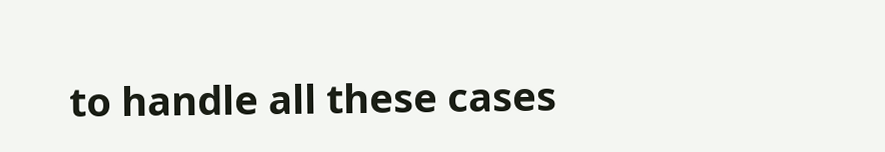to handle all these cases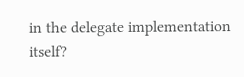in the delegate implementation itself?